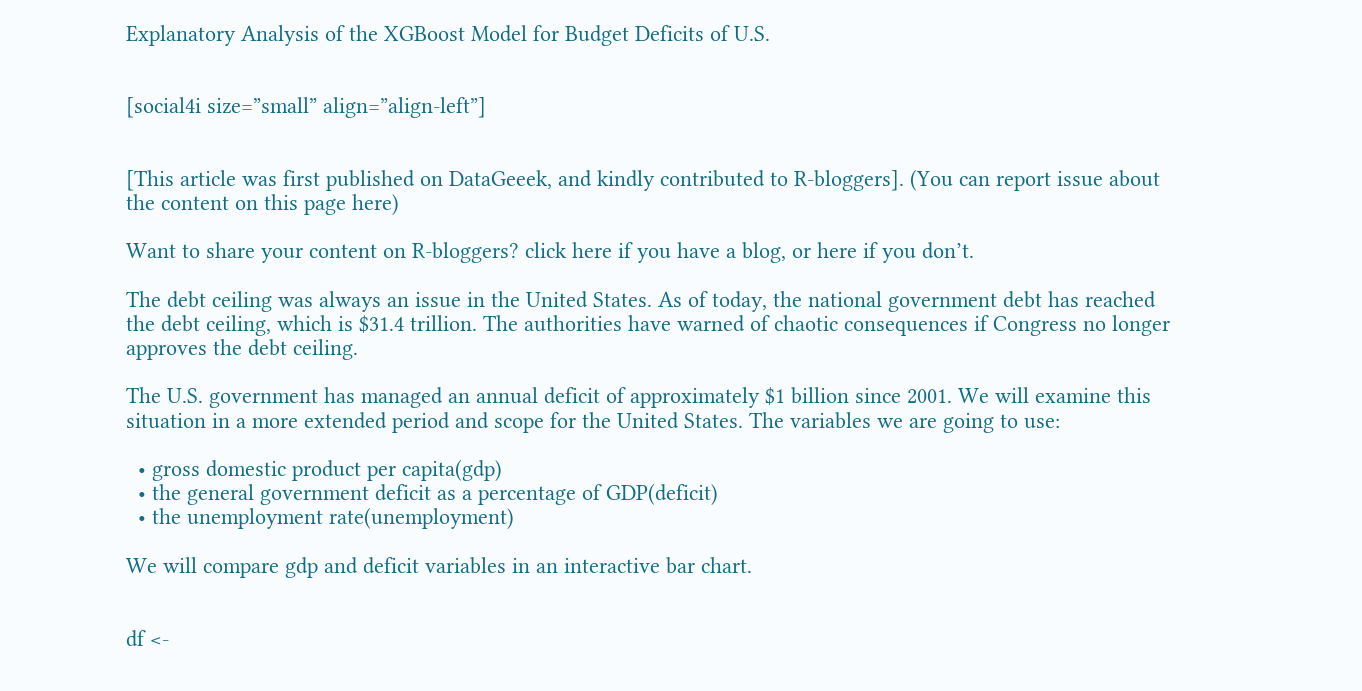Explanatory Analysis of the XGBoost Model for Budget Deficits of U.S.


[social4i size=”small” align=”align-left”]


[This article was first published on DataGeeek, and kindly contributed to R-bloggers]. (You can report issue about the content on this page here)

Want to share your content on R-bloggers? click here if you have a blog, or here if you don’t.

The debt ceiling was always an issue in the United States. As of today, the national government debt has reached the debt ceiling, which is $31.4 trillion. The authorities have warned of chaotic consequences if Congress no longer approves the debt ceiling.

The U.S. government has managed an annual deficit of approximately $1 billion since 2001. We will examine this situation in a more extended period and scope for the United States. The variables we are going to use:

  • gross domestic product per capita(gdp)
  • the general government deficit as a percentage of GDP(deficit)
  • the unemployment rate(unemployment)

We will compare gdp and deficit variables in an interactive bar chart.


df <-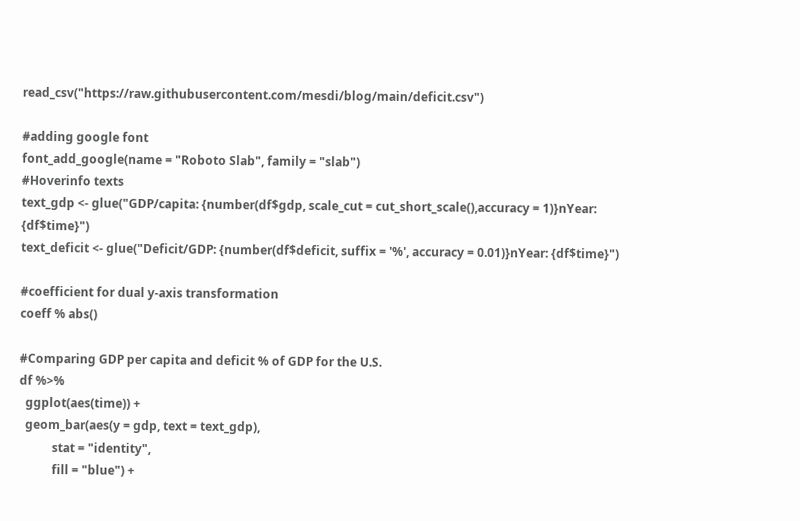read_csv("https://raw.githubusercontent.com/mesdi/blog/main/deficit.csv")

#adding google font
font_add_google(name = "Roboto Slab", family = "slab")
#Hoverinfo texts
text_gdp <- glue("GDP/capita: {number(df$gdp, scale_cut = cut_short_scale(),accuracy = 1)}nYear: {df$time}")
text_deficit <- glue("Deficit/GDP: {number(df$deficit, suffix = '%', accuracy = 0.01)}nYear: {df$time}")

#coefficient for dual y-axis transformation
coeff % abs()

#Comparing GDP per capita and deficit % of GDP for the U.S.
df %>%
  ggplot(aes(time)) +
  geom_bar(aes(y = gdp, text = text_gdp),
           stat = "identity",
           fill = "blue") +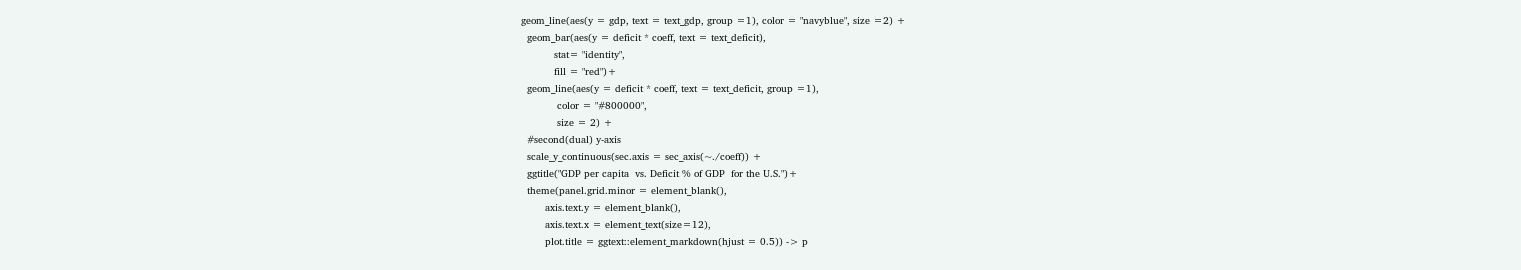geom_line(aes(y = gdp, text = text_gdp, group =1), color = "navyblue", size =2) +
  geom_bar(aes(y = deficit * coeff, text = text_deficit),
           stat= "identity",
           fill = "red")+
  geom_line(aes(y = deficit * coeff, text = text_deficit, group =1),
            color = "#800000",
            size = 2) +
  #second(dual) y-axis
  scale_y_continuous(sec.axis = sec_axis(~./coeff)) +
  ggtitle("GDP per capita  vs. Deficit % of GDP  for the U.S.")+
  theme(panel.grid.minor = element_blank(),
        axis.text.y = element_blank(),
        axis.text.x = element_text(size=12),
        plot.title = ggtext::element_markdown(hjust = 0.5)) -> p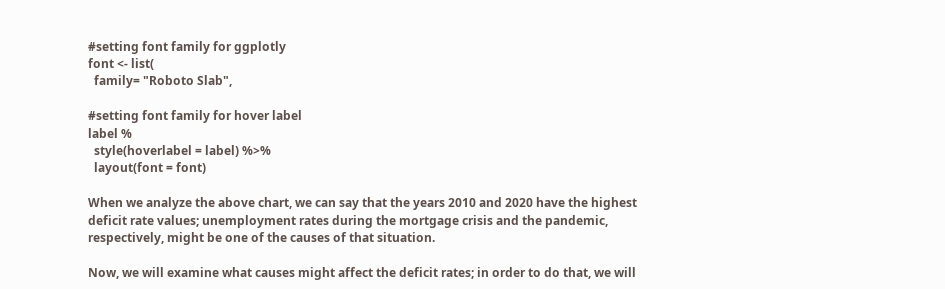#setting font family for ggplotly
font <- list(
  family= "Roboto Slab",

#setting font family for hover label
label %
  style(hoverlabel = label) %>%
  layout(font = font)

When we analyze the above chart, we can say that the years 2010 and 2020 have the highest deficit rate values; unemployment rates during the mortgage crisis and the pandemic, respectively, might be one of the causes of that situation.

Now, we will examine what causes might affect the deficit rates; in order to do that, we will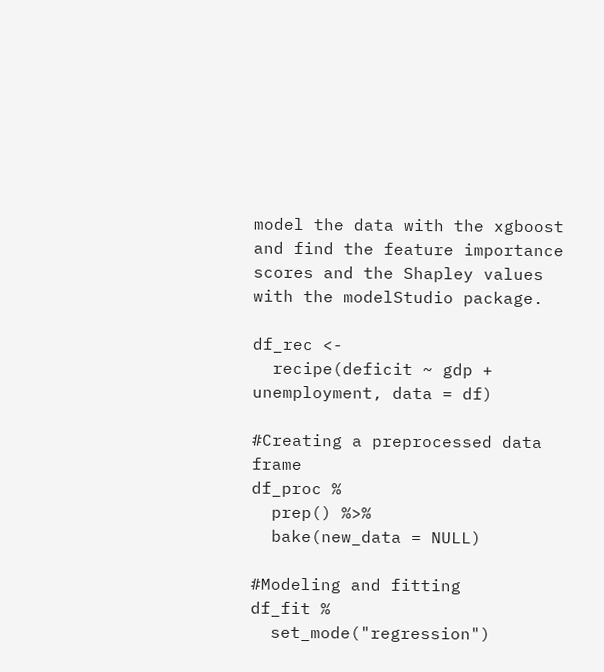model the data with the xgboost and find the feature importance scores and the Shapley values with the modelStudio package.

df_rec <-
  recipe(deficit ~ gdp + unemployment, data = df)

#Creating a preprocessed data frame
df_proc %
  prep() %>%
  bake(new_data = NULL)

#Modeling and fitting
df_fit %
  set_mode("regression")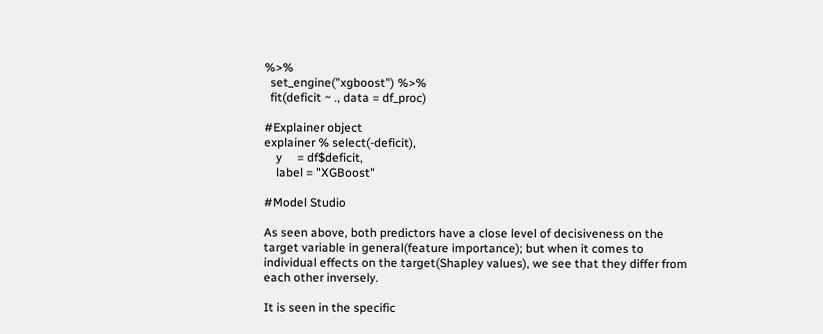%>%
  set_engine("xgboost") %>%
  fit(deficit ~ ., data = df_proc)

#Explainer object
explainer % select(-deficit),
    y     = df$deficit,
    label = "XGBoost"

#Model Studio

As seen above, both predictors have a close level of decisiveness on the target variable in general(feature importance); but when it comes to individual effects on the target(Shapley values), we see that they differ from each other inversely.

It is seen in the specific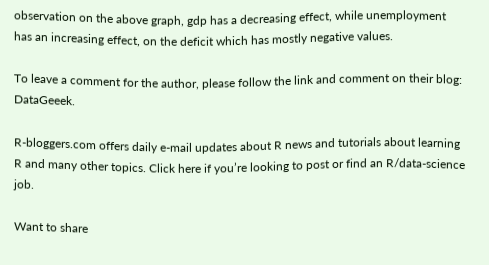observation on the above graph, gdp has a decreasing effect, while unemployment has an increasing effect, on the deficit which has mostly negative values.

To leave a comment for the author, please follow the link and comment on their blog: DataGeeek.

R-bloggers.com offers daily e-mail updates about R news and tutorials about learning R and many other topics. Click here if you’re looking to post or find an R/data-science job.

Want to share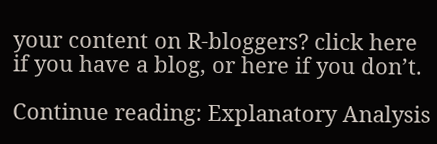your content on R-bloggers? click here if you have a blog, or here if you don’t.

Continue reading: Explanatory Analysis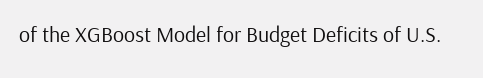of the XGBoost Model for Budget Deficits of U.S.